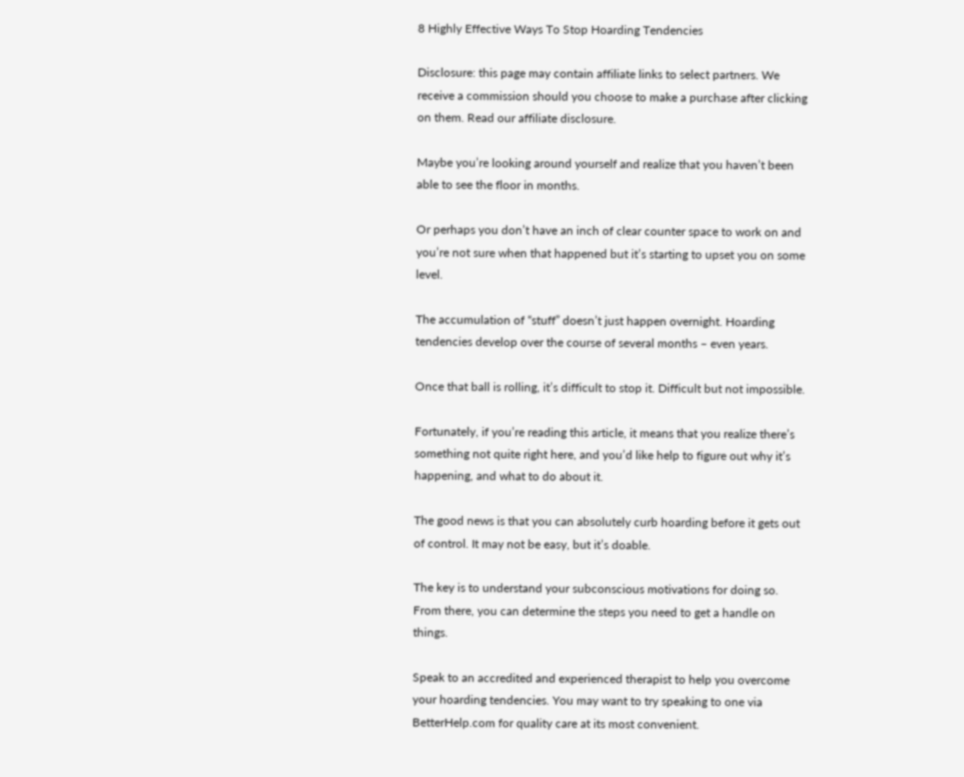8 Highly Effective Ways To Stop Hoarding Tendencies

Disclosure: this page may contain affiliate links to select partners. We receive a commission should you choose to make a purchase after clicking on them. Read our affiliate disclosure.

Maybe you’re looking around yourself and realize that you haven’t been able to see the floor in months.

Or perhaps you don’t have an inch of clear counter space to work on and you’re not sure when that happened but it’s starting to upset you on some level.

The accumulation of “stuff” doesn’t just happen overnight. Hoarding tendencies develop over the course of several months – even years.

Once that ball is rolling, it’s difficult to stop it. Difficult but not impossible.

Fortunately, if you’re reading this article, it means that you realize there’s something not quite right here, and you’d like help to figure out why it’s happening, and what to do about it.

The good news is that you can absolutely curb hoarding before it gets out of control. It may not be easy, but it’s doable.

The key is to understand your subconscious motivations for doing so. From there, you can determine the steps you need to get a handle on things.

Speak to an accredited and experienced therapist to help you overcome your hoarding tendencies. You may want to try speaking to one via BetterHelp.com for quality care at its most convenient.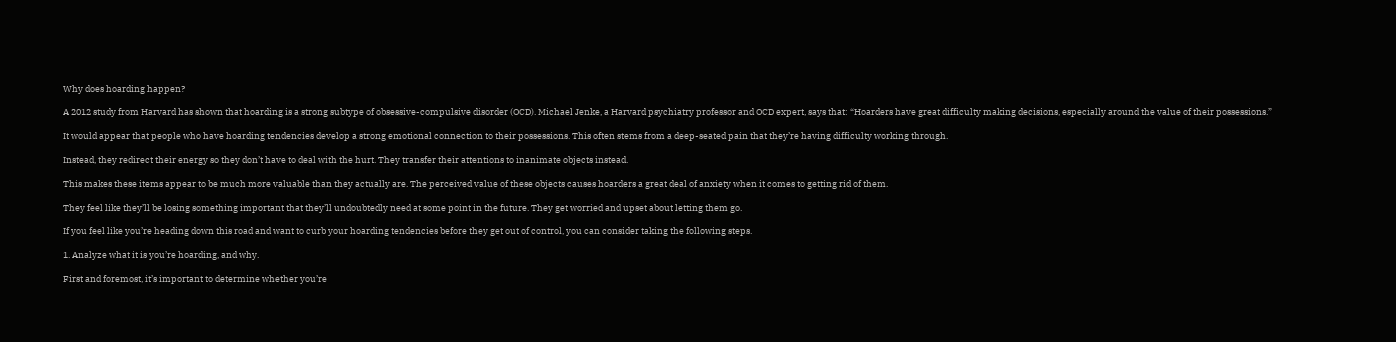Why does hoarding happen?

A 2012 study from Harvard has shown that hoarding is a strong subtype of obsessive-compulsive disorder (OCD). Michael Jenke, a Harvard psychiatry professor and OCD expert, says that: “Hoarders have great difficulty making decisions, especially around the value of their possessions.”

It would appear that people who have hoarding tendencies develop a strong emotional connection to their possessions. This often stems from a deep-seated pain that they’re having difficulty working through.

Instead, they redirect their energy so they don’t have to deal with the hurt. They transfer their attentions to inanimate objects instead.

This makes these items appear to be much more valuable than they actually are. The perceived value of these objects causes hoarders a great deal of anxiety when it comes to getting rid of them.

They feel like they’ll be losing something important that they’ll undoubtedly need at some point in the future. They get worried and upset about letting them go.

If you feel like you’re heading down this road and want to curb your hoarding tendencies before they get out of control, you can consider taking the following steps.

1. Analyze what it is you’re hoarding, and why.

First and foremost, it’s important to determine whether you’re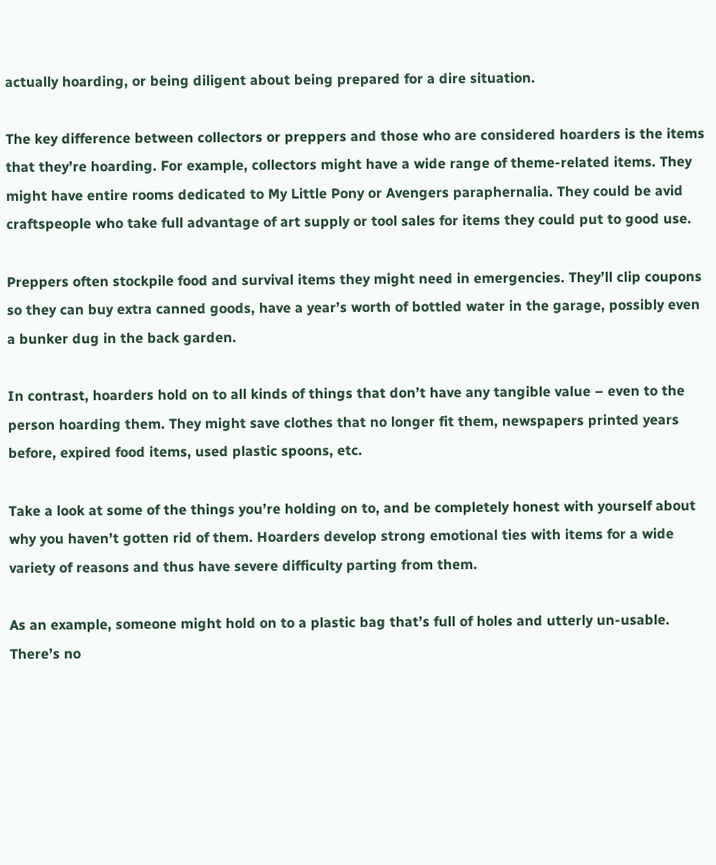actually hoarding, or being diligent about being prepared for a dire situation.

The key difference between collectors or preppers and those who are considered hoarders is the items that they’re hoarding. For example, collectors might have a wide range of theme-related items. They might have entire rooms dedicated to My Little Pony or Avengers paraphernalia. They could be avid craftspeople who take full advantage of art supply or tool sales for items they could put to good use.

Preppers often stockpile food and survival items they might need in emergencies. They’ll clip coupons so they can buy extra canned goods, have a year’s worth of bottled water in the garage, possibly even a bunker dug in the back garden.

In contrast, hoarders hold on to all kinds of things that don’t have any tangible value – even to the person hoarding them. They might save clothes that no longer fit them, newspapers printed years before, expired food items, used plastic spoons, etc.

Take a look at some of the things you’re holding on to, and be completely honest with yourself about why you haven’t gotten rid of them. Hoarders develop strong emotional ties with items for a wide variety of reasons and thus have severe difficulty parting from them.

As an example, someone might hold on to a plastic bag that’s full of holes and utterly un-usable. There’s no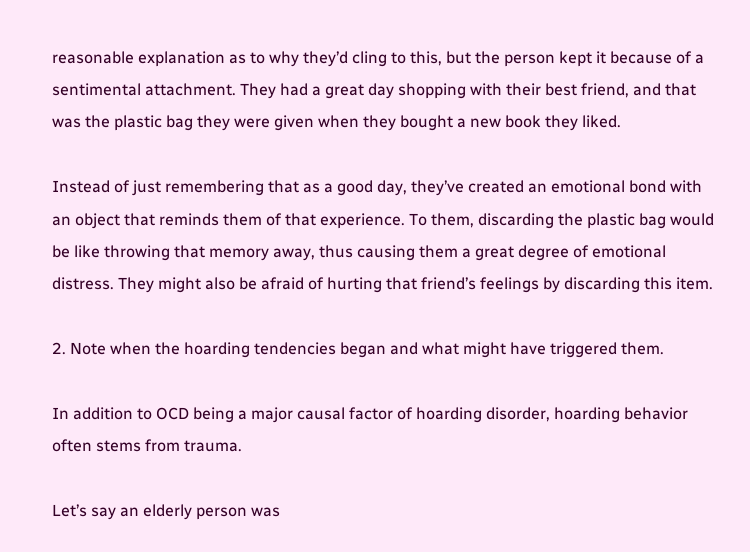reasonable explanation as to why they’d cling to this, but the person kept it because of a sentimental attachment. They had a great day shopping with their best friend, and that was the plastic bag they were given when they bought a new book they liked.

Instead of just remembering that as a good day, they’ve created an emotional bond with an object that reminds them of that experience. To them, discarding the plastic bag would be like throwing that memory away, thus causing them a great degree of emotional distress. They might also be afraid of hurting that friend’s feelings by discarding this item.

2. Note when the hoarding tendencies began and what might have triggered them.

In addition to OCD being a major causal factor of hoarding disorder, hoarding behavior often stems from trauma.

Let’s say an elderly person was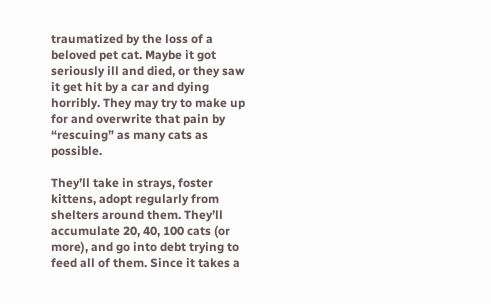traumatized by the loss of a beloved pet cat. Maybe it got seriously ill and died, or they saw it get hit by a car and dying horribly. They may try to make up for and overwrite that pain by “rescuing” as many cats as possible.

They’ll take in strays, foster kittens, adopt regularly from shelters around them. They’ll accumulate 20, 40, 100 cats (or more), and go into debt trying to feed all of them. Since it takes a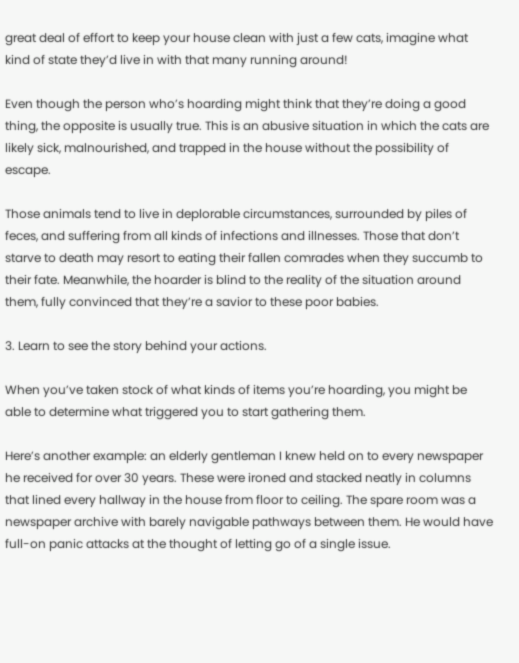great deal of effort to keep your house clean with just a few cats, imagine what kind of state they’d live in with that many running around!

Even though the person who’s hoarding might think that they’re doing a good thing, the opposite is usually true. This is an abusive situation in which the cats are likely sick, malnourished, and trapped in the house without the possibility of escape.

Those animals tend to live in deplorable circumstances, surrounded by piles of feces, and suffering from all kinds of infections and illnesses. Those that don’t starve to death may resort to eating their fallen comrades when they succumb to their fate. Meanwhile, the hoarder is blind to the reality of the situation around them, fully convinced that they’re a savior to these poor babies.

3. Learn to see the story behind your actions.

When you’ve taken stock of what kinds of items you’re hoarding, you might be able to determine what triggered you to start gathering them.

Here’s another example: an elderly gentleman I knew held on to every newspaper he received for over 30 years. These were ironed and stacked neatly in columns that lined every hallway in the house from floor to ceiling. The spare room was a newspaper archive with barely navigable pathways between them. He would have full-on panic attacks at the thought of letting go of a single issue.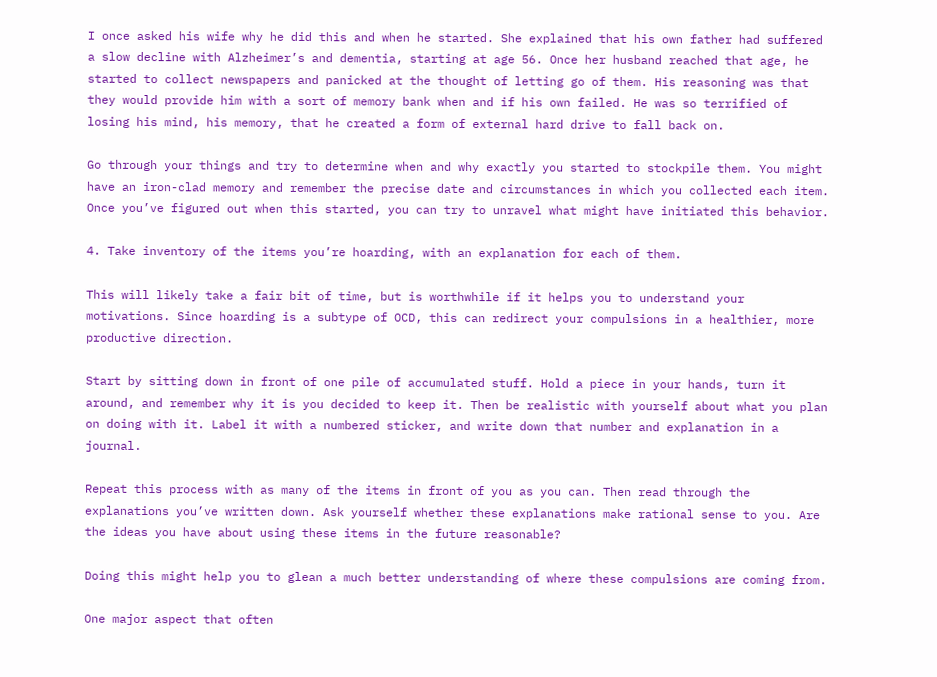I once asked his wife why he did this and when he started. She explained that his own father had suffered a slow decline with Alzheimer’s and dementia, starting at age 56. Once her husband reached that age, he started to collect newspapers and panicked at the thought of letting go of them. His reasoning was that they would provide him with a sort of memory bank when and if his own failed. He was so terrified of losing his mind, his memory, that he created a form of external hard drive to fall back on.

Go through your things and try to determine when and why exactly you started to stockpile them. You might have an iron-clad memory and remember the precise date and circumstances in which you collected each item. Once you’ve figured out when this started, you can try to unravel what might have initiated this behavior.

4. Take inventory of the items you’re hoarding, with an explanation for each of them.

This will likely take a fair bit of time, but is worthwhile if it helps you to understand your motivations. Since hoarding is a subtype of OCD, this can redirect your compulsions in a healthier, more productive direction.

Start by sitting down in front of one pile of accumulated stuff. Hold a piece in your hands, turn it around, and remember why it is you decided to keep it. Then be realistic with yourself about what you plan on doing with it. Label it with a numbered sticker, and write down that number and explanation in a journal.

Repeat this process with as many of the items in front of you as you can. Then read through the explanations you’ve written down. Ask yourself whether these explanations make rational sense to you. Are the ideas you have about using these items in the future reasonable?

Doing this might help you to glean a much better understanding of where these compulsions are coming from.

One major aspect that often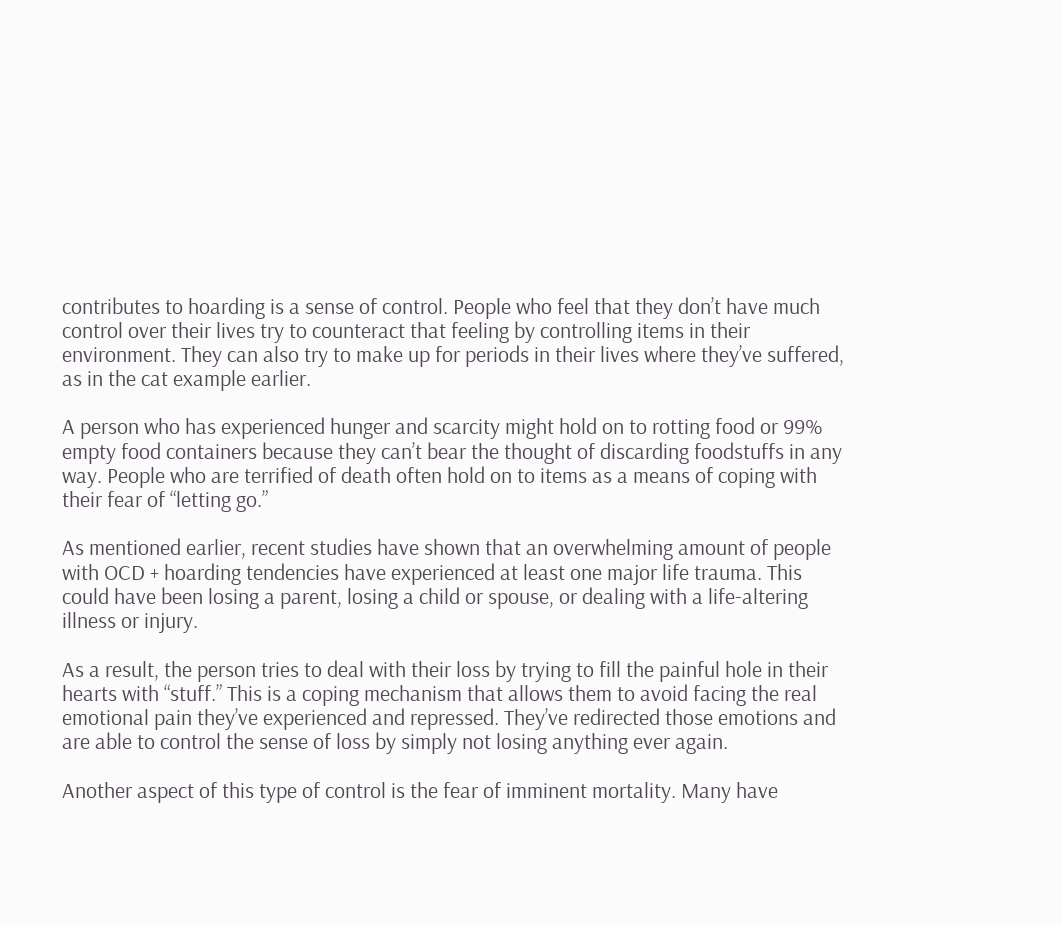contributes to hoarding is a sense of control. People who feel that they don’t have much control over their lives try to counteract that feeling by controlling items in their environment. They can also try to make up for periods in their lives where they’ve suffered, as in the cat example earlier.

A person who has experienced hunger and scarcity might hold on to rotting food or 99% empty food containers because they can’t bear the thought of discarding foodstuffs in any way. People who are terrified of death often hold on to items as a means of coping with their fear of “letting go.”

As mentioned earlier, recent studies have shown that an overwhelming amount of people with OCD + hoarding tendencies have experienced at least one major life trauma. This could have been losing a parent, losing a child or spouse, or dealing with a life-altering illness or injury.

As a result, the person tries to deal with their loss by trying to fill the painful hole in their hearts with “stuff.” This is a coping mechanism that allows them to avoid facing the real emotional pain they’ve experienced and repressed. They’ve redirected those emotions and are able to control the sense of loss by simply not losing anything ever again.

Another aspect of this type of control is the fear of imminent mortality. Many have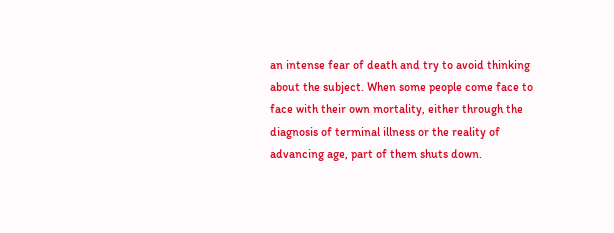an intense fear of death and try to avoid thinking about the subject. When some people come face to face with their own mortality, either through the diagnosis of terminal illness or the reality of advancing age, part of them shuts down.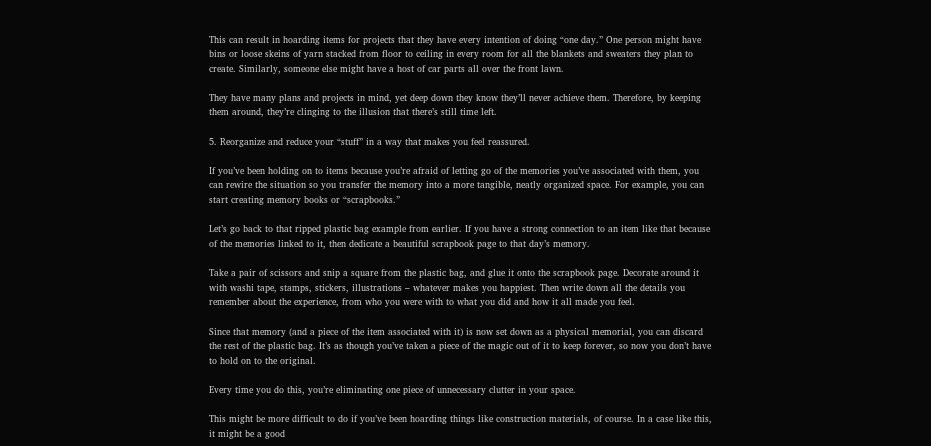This can result in hoarding items for projects that they have every intention of doing “one day.” One person might have bins or loose skeins of yarn stacked from floor to ceiling in every room for all the blankets and sweaters they plan to create. Similarly, someone else might have a host of car parts all over the front lawn.

They have many plans and projects in mind, yet deep down they know they’ll never achieve them. Therefore, by keeping them around, they’re clinging to the illusion that there’s still time left.

5. Reorganize and reduce your “stuff” in a way that makes you feel reassured.

If you’ve been holding on to items because you’re afraid of letting go of the memories you’ve associated with them, you can rewire the situation so you transfer the memory into a more tangible, neatly organized space. For example, you can start creating memory books or “scrapbooks.”

Let’s go back to that ripped plastic bag example from earlier. If you have a strong connection to an item like that because of the memories linked to it, then dedicate a beautiful scrapbook page to that day’s memory.

Take a pair of scissors and snip a square from the plastic bag, and glue it onto the scrapbook page. Decorate around it with washi tape, stamps, stickers, illustrations – whatever makes you happiest. Then write down all the details you remember about the experience, from who you were with to what you did and how it all made you feel.

Since that memory (and a piece of the item associated with it) is now set down as a physical memorial, you can discard the rest of the plastic bag. It’s as though you’ve taken a piece of the magic out of it to keep forever, so now you don’t have to hold on to the original.

Every time you do this, you’re eliminating one piece of unnecessary clutter in your space.

This might be more difficult to do if you’ve been hoarding things like construction materials, of course. In a case like this, it might be a good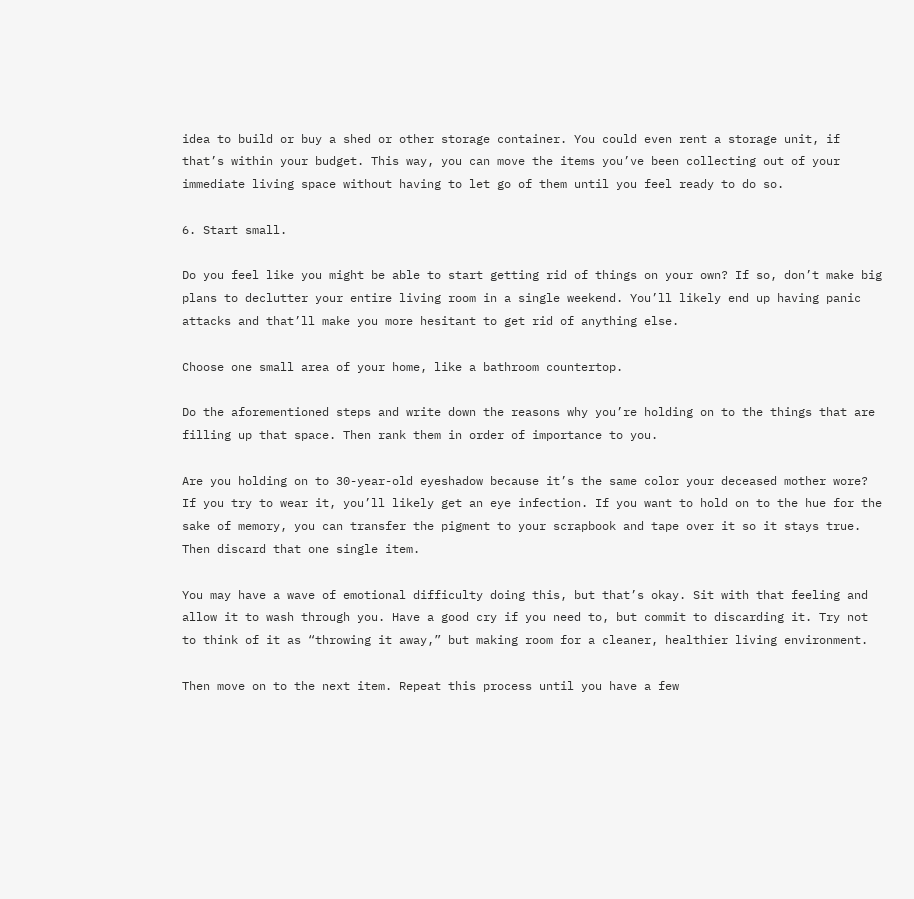idea to build or buy a shed or other storage container. You could even rent a storage unit, if that’s within your budget. This way, you can move the items you’ve been collecting out of your immediate living space without having to let go of them until you feel ready to do so.

6. Start small.

Do you feel like you might be able to start getting rid of things on your own? If so, don’t make big plans to declutter your entire living room in a single weekend. You’ll likely end up having panic attacks and that’ll make you more hesitant to get rid of anything else.

Choose one small area of your home, like a bathroom countertop.

Do the aforementioned steps and write down the reasons why you’re holding on to the things that are filling up that space. Then rank them in order of importance to you.

Are you holding on to 30-year-old eyeshadow because it’s the same color your deceased mother wore? If you try to wear it, you’ll likely get an eye infection. If you want to hold on to the hue for the sake of memory, you can transfer the pigment to your scrapbook and tape over it so it stays true. Then discard that one single item.

You may have a wave of emotional difficulty doing this, but that’s okay. Sit with that feeling and allow it to wash through you. Have a good cry if you need to, but commit to discarding it. Try not to think of it as “throwing it away,” but making room for a cleaner, healthier living environment.

Then move on to the next item. Repeat this process until you have a few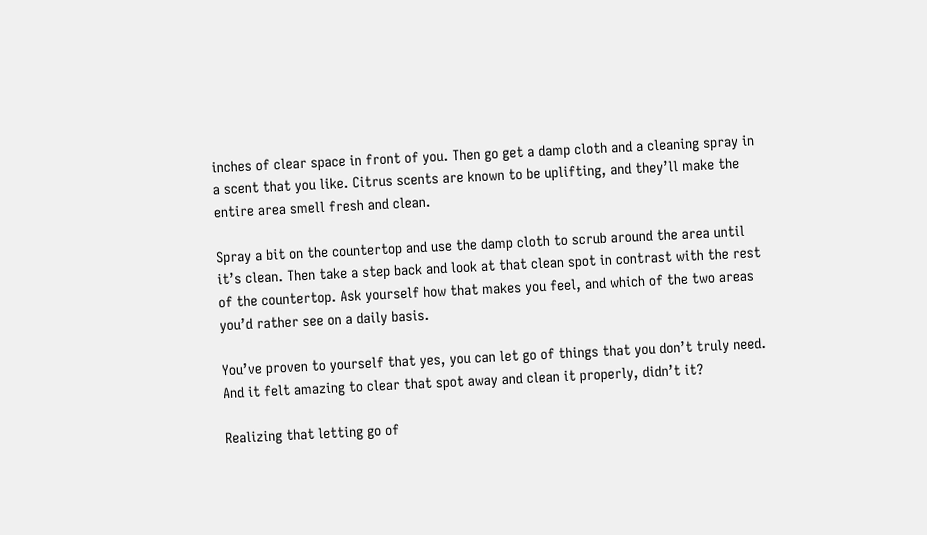inches of clear space in front of you. Then go get a damp cloth and a cleaning spray in a scent that you like. Citrus scents are known to be uplifting, and they’ll make the entire area smell fresh and clean.

Spray a bit on the countertop and use the damp cloth to scrub around the area until it’s clean. Then take a step back and look at that clean spot in contrast with the rest of the countertop. Ask yourself how that makes you feel, and which of the two areas you’d rather see on a daily basis.

You’ve proven to yourself that yes, you can let go of things that you don’t truly need. And it felt amazing to clear that spot away and clean it properly, didn’t it?

Realizing that letting go of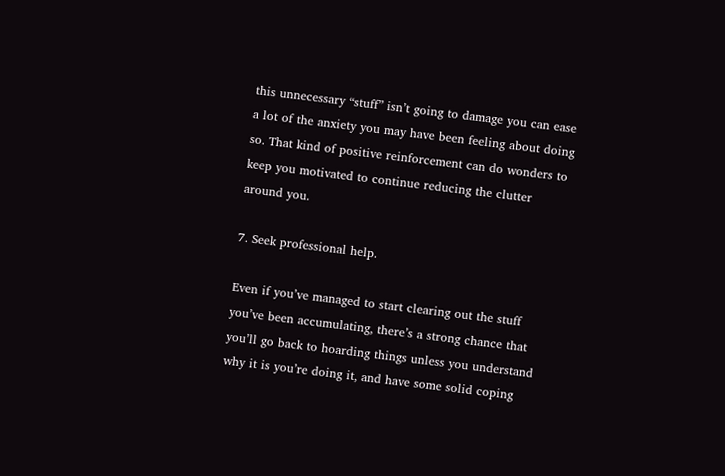this unnecessary “stuff” isn’t going to damage you can ease a lot of the anxiety you may have been feeling about doing so. That kind of positive reinforcement can do wonders to keep you motivated to continue reducing the clutter around you.

7. Seek professional help.

Even if you’ve managed to start clearing out the stuff you’ve been accumulating, there’s a strong chance that you’ll go back to hoarding things unless you understand why it is you’re doing it, and have some solid coping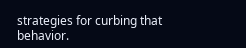strategies for curbing that behavior.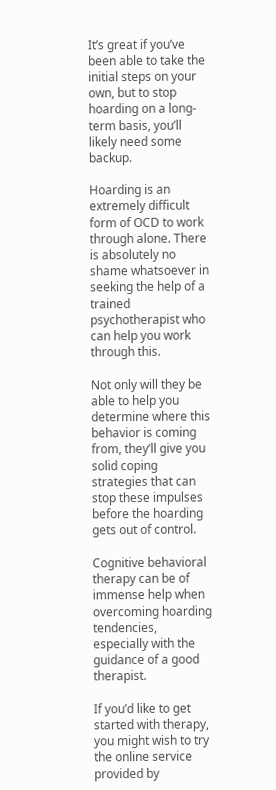It’s great if you’ve been able to take the initial steps on your own, but to stop hoarding on a long-term basis, you’ll likely need some backup.

Hoarding is an extremely difficult form of OCD to work through alone. There is absolutely no shame whatsoever in seeking the help of a trained psychotherapist who can help you work through this.

Not only will they be able to help you determine where this behavior is coming from, they’ll give you solid coping strategies that can stop these impulses before the hoarding gets out of control.

Cognitive behavioral therapy can be of immense help when overcoming hoarding tendencies, especially with the guidance of a good therapist.

If you’d like to get started with therapy, you might wish to try the online service provided by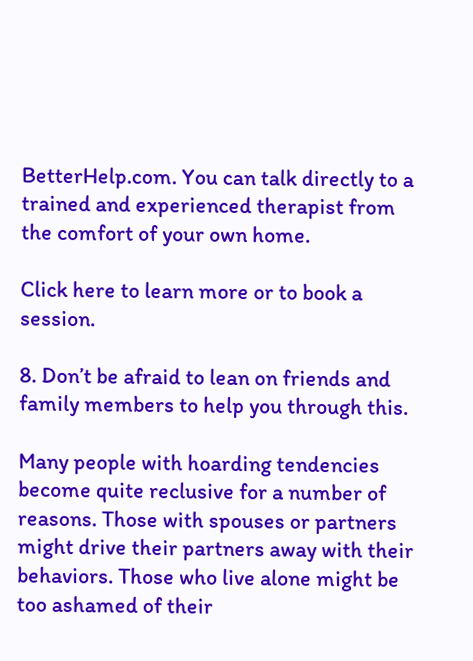BetterHelp.com. You can talk directly to a trained and experienced therapist from the comfort of your own home.

Click here to learn more or to book a session.

8. Don’t be afraid to lean on friends and family members to help you through this.

Many people with hoarding tendencies become quite reclusive for a number of reasons. Those with spouses or partners might drive their partners away with their behaviors. Those who live alone might be too ashamed of their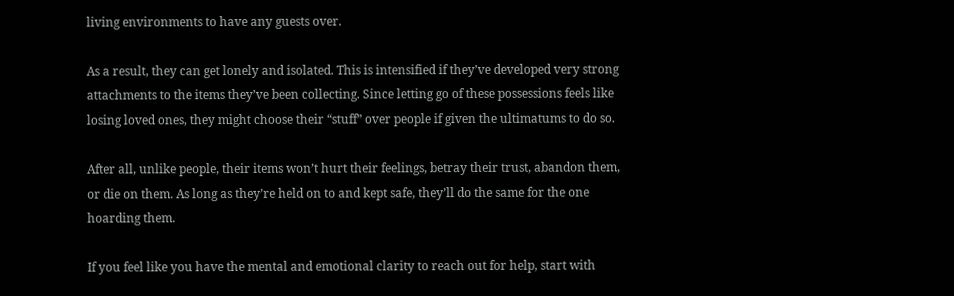living environments to have any guests over.

As a result, they can get lonely and isolated. This is intensified if they’ve developed very strong attachments to the items they’ve been collecting. Since letting go of these possessions feels like losing loved ones, they might choose their “stuff” over people if given the ultimatums to do so.

After all, unlike people, their items won’t hurt their feelings, betray their trust, abandon them, or die on them. As long as they’re held on to and kept safe, they’ll do the same for the one hoarding them.

If you feel like you have the mental and emotional clarity to reach out for help, start with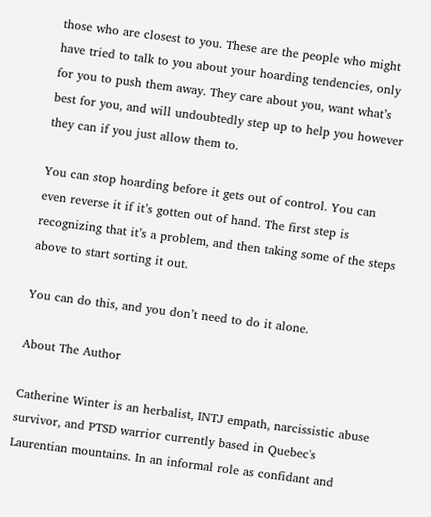those who are closest to you. These are the people who might have tried to talk to you about your hoarding tendencies, only for you to push them away. They care about you, want what’s best for you, and will undoubtedly step up to help you however they can if you just allow them to.

You can stop hoarding before it gets out of control. You can even reverse it if it’s gotten out of hand. The first step is recognizing that it’s a problem, and then taking some of the steps above to start sorting it out.

You can do this, and you don’t need to do it alone.

About The Author

Catherine Winter is an herbalist, INTJ empath, narcissistic abuse survivor, and PTSD warrior currently based in Quebec's Laurentian mountains. In an informal role as confidant and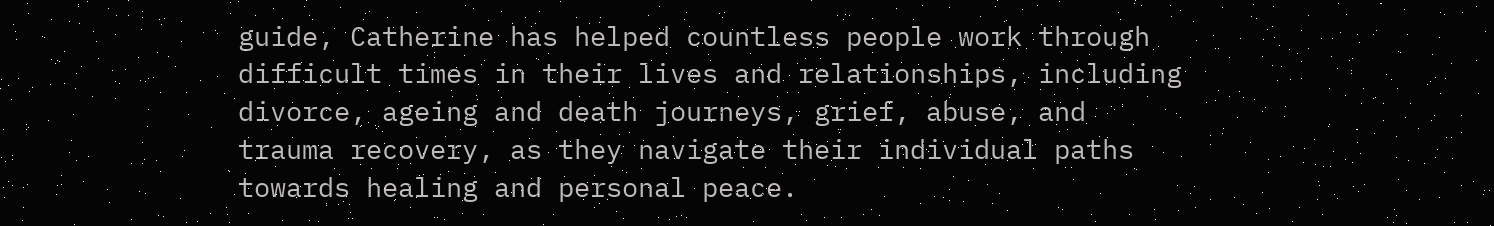guide, Catherine has helped countless people work through difficult times in their lives and relationships, including divorce, ageing and death journeys, grief, abuse, and trauma recovery, as they navigate their individual paths towards healing and personal peace.